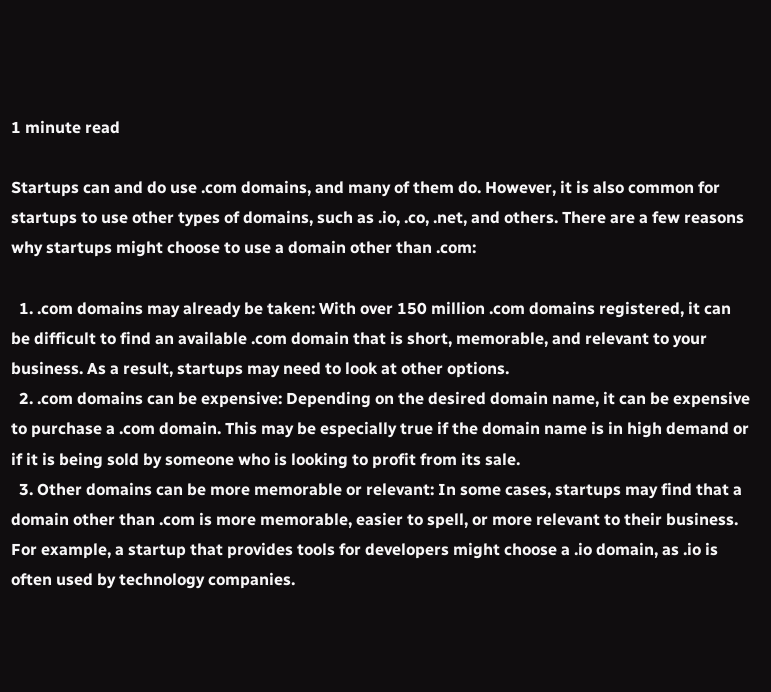1 minute read

Startups can and do use .com domains, and many of them do. However, it is also common for startups to use other types of domains, such as .io, .co, .net, and others. There are a few reasons why startups might choose to use a domain other than .com:

  1. .com domains may already be taken: With over 150 million .com domains registered, it can be difficult to find an available .com domain that is short, memorable, and relevant to your business. As a result, startups may need to look at other options.
  2. .com domains can be expensive: Depending on the desired domain name, it can be expensive to purchase a .com domain. This may be especially true if the domain name is in high demand or if it is being sold by someone who is looking to profit from its sale.
  3. Other domains can be more memorable or relevant: In some cases, startups may find that a domain other than .com is more memorable, easier to spell, or more relevant to their business. For example, a startup that provides tools for developers might choose a .io domain, as .io is often used by technology companies.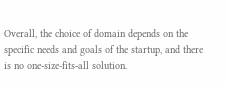Overall, the choice of domain depends on the specific needs and goals of the startup, and there is no one-size-fits-all solution.